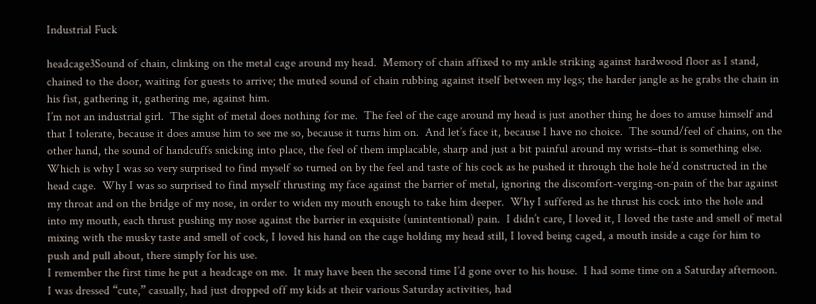Industrial Fuck

headcage3Sound of chain, clinking on the metal cage around my head.  Memory of chain affixed to my ankle striking against hardwood floor as I stand, chained to the door, waiting for guests to arrive; the muted sound of chain rubbing against itself between my legs; the harder jangle as he grabs the chain in his fist, gathering it, gathering me, against him.
I’m not an industrial girl.  The sight of metal does nothing for me.  The feel of the cage around my head is just another thing he does to amuse himself and that I tolerate, because it does amuse him to see me so, because it turns him on.  And let’s face it, because I have no choice.  The sound/feel of chains, on the other hand, the sound of handcuffs snicking into place, the feel of them implacable, sharp and just a bit painful around my wrists–that is something else.
Which is why I was so very surprised to find myself so turned on by the feel and taste of his cock as he pushed it through the hole he’d constructed in the head cage.  Why I was so surprised to find myself thrusting my face against the barrier of metal, ignoring the discomfort-verging-on-pain of the bar against my throat and on the bridge of my nose, in order to widen my mouth enough to take him deeper.  Why I suffered as he thrust his cock into the hole and into my mouth, each thrust pushing my nose against the barrier in exquisite (unintentional) pain.  I didn’t care, I loved it, I loved the taste and smell of metal mixing with the musky taste and smell of cock, I loved his hand on the cage holding my head still, I loved being caged, a mouth inside a cage for him to push and pull about, there simply for his use.
I remember the first time he put a headcage on me.  It may have been the second time I’d gone over to his house.  I had some time on a Saturday afternoon.  I was dressed “cute,” casually, had just dropped off my kids at their various Saturday activities, had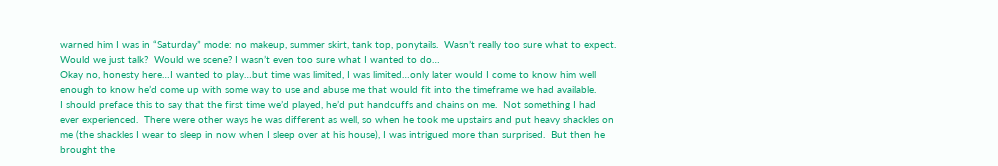warned him I was in “Saturday” mode: no makeup, summer skirt, tank top, ponytails.  Wasn’t really too sure what to expect.  Would we just talk?  Would we scene? I wasn’t even too sure what I wanted to do…
Okay no, honesty here…I wanted to play…but time was limited, I was limited…only later would I come to know him well enough to know he’d come up with some way to use and abuse me that would fit into the timeframe we had available.
I should preface this to say that the first time we’d played, he’d put handcuffs and chains on me.  Not something I had ever experienced.  There were other ways he was different as well, so when he took me upstairs and put heavy shackles on me (the shackles I wear to sleep in now when I sleep over at his house), I was intrigued more than surprised.  But then he brought the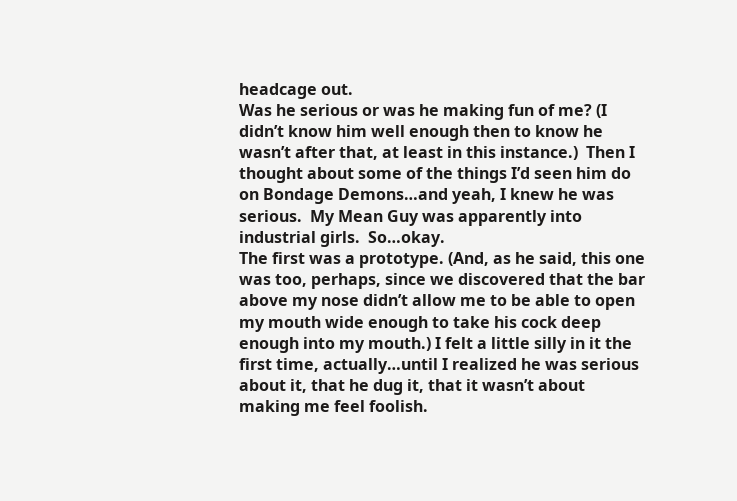headcage out.
Was he serious or was he making fun of me? (I didn’t know him well enough then to know he wasn’t after that, at least in this instance.)  Then I thought about some of the things I’d seen him do on Bondage Demons…and yeah, I knew he was serious.  My Mean Guy was apparently into industrial girls.  So…okay.
The first was a prototype. (And, as he said, this one was too, perhaps, since we discovered that the bar above my nose didn’t allow me to be able to open my mouth wide enough to take his cock deep enough into my mouth.) I felt a little silly in it the first time, actually…until I realized he was serious about it, that he dug it, that it wasn’t about making me feel foolish.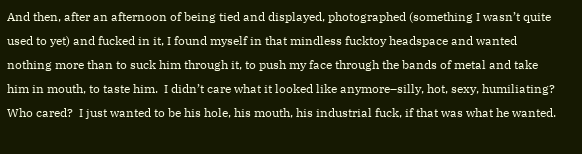And then, after an afternoon of being tied and displayed, photographed (something I wasn’t quite used to yet) and fucked in it, I found myself in that mindless fucktoy headspace and wanted nothing more than to suck him through it, to push my face through the bands of metal and take him in mouth, to taste him.  I didn’t care what it looked like anymore–silly, hot, sexy, humiliating?  Who cared?  I just wanted to be his hole, his mouth, his industrial fuck, if that was what he wanted.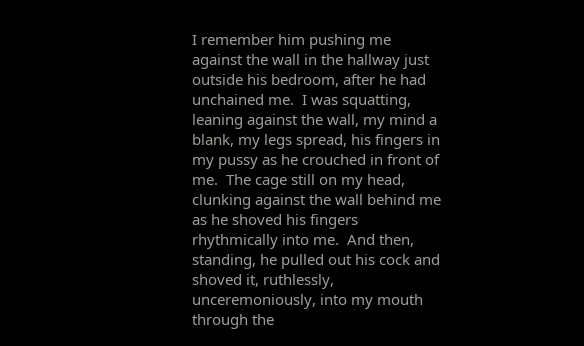I remember him pushing me against the wall in the hallway just outside his bedroom, after he had unchained me.  I was squatting, leaning against the wall, my mind a blank, my legs spread, his fingers in my pussy as he crouched in front of me.  The cage still on my head, clunking against the wall behind me as he shoved his fingers rhythmically into me.  And then, standing, he pulled out his cock and shoved it, ruthlessly, unceremoniously, into my mouth through the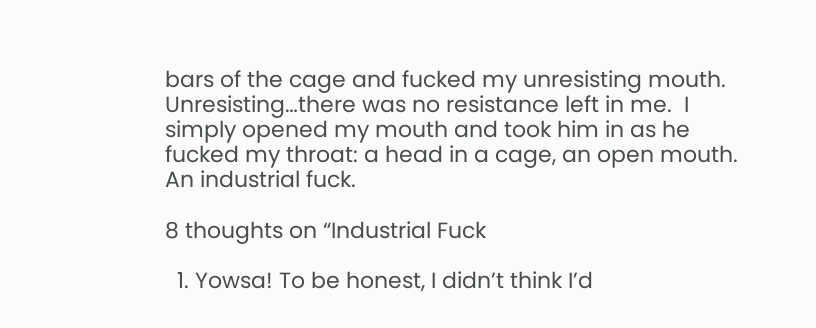bars of the cage and fucked my unresisting mouth.  Unresisting…there was no resistance left in me.  I simply opened my mouth and took him in as he fucked my throat: a head in a cage, an open mouth.  An industrial fuck.

8 thoughts on “Industrial Fuck

  1. Yowsa! To be honest, I didn’t think I’d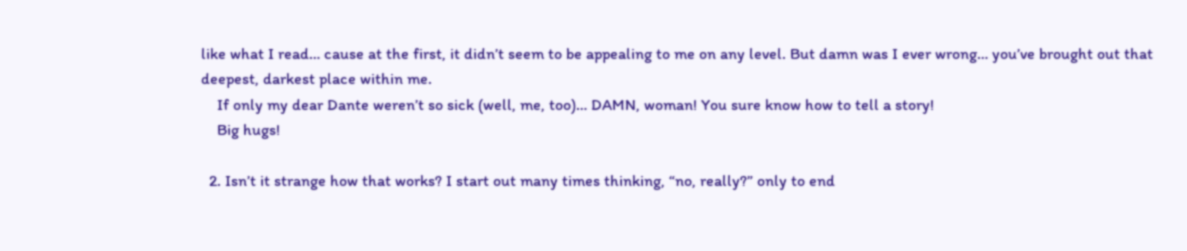like what I read… cause at the first, it didn’t seem to be appealing to me on any level. But damn was I ever wrong… you’ve brought out that deepest, darkest place within me.
    If only my dear Dante weren’t so sick (well, me, too)… DAMN, woman! You sure know how to tell a story!
    Big hugs!

  2. Isn’t it strange how that works? I start out many times thinking, “no, really?” only to end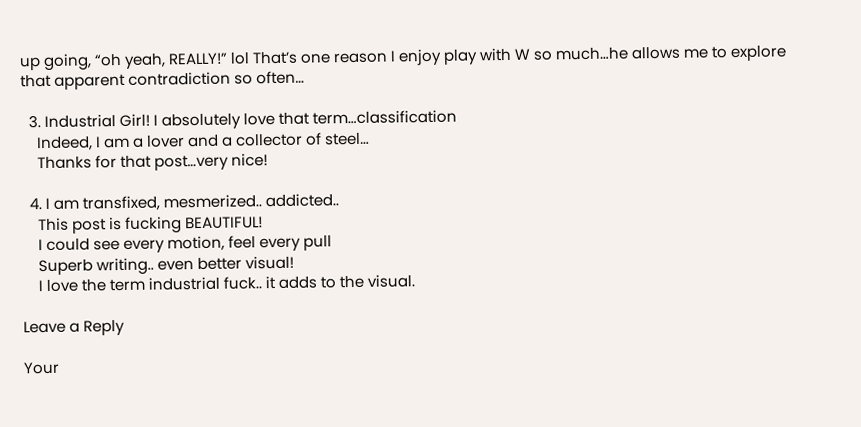up going, “oh yeah, REALLY!” lol That’s one reason I enjoy play with W so much…he allows me to explore that apparent contradiction so often…

  3. Industrial Girl! I absolutely love that term…classification
    Indeed, I am a lover and a collector of steel…
    Thanks for that post…very nice!

  4. I am transfixed, mesmerized.. addicted..
    This post is fucking BEAUTIFUL!
    I could see every motion, feel every pull
    Superb writing.. even better visual!
    I love the term industrial fuck.. it adds to the visual.

Leave a Reply

Your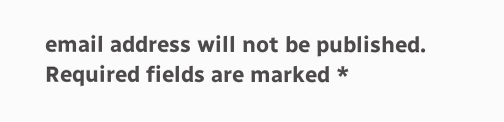email address will not be published. Required fields are marked *